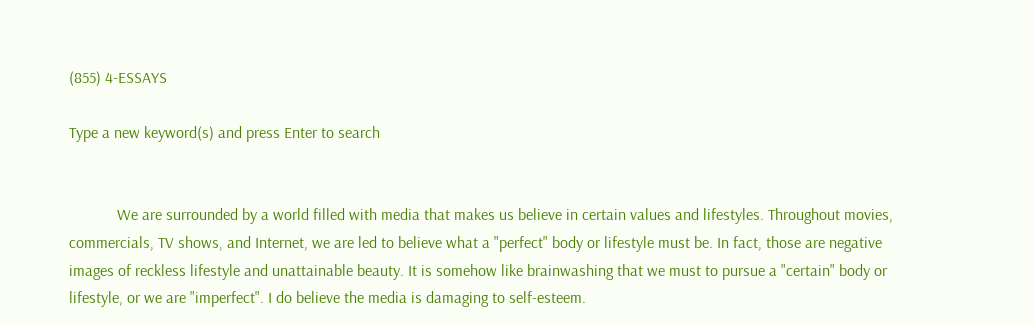(855) 4-ESSAYS

Type a new keyword(s) and press Enter to search


            We are surrounded by a world filled with media that makes us believe in certain values and lifestyles. Throughout movies, commercials, TV shows, and Internet, we are led to believe what a "perfect" body or lifestyle must be. In fact, those are negative images of reckless lifestyle and unattainable beauty. It is somehow like brainwashing that we must to pursue a "certain" body or lifestyle, or we are "imperfect". I do believe the media is damaging to self-esteem.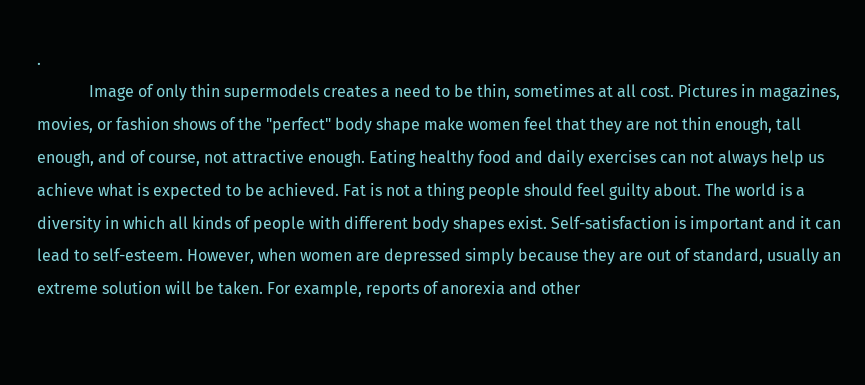.
             Image of only thin supermodels creates a need to be thin, sometimes at all cost. Pictures in magazines, movies, or fashion shows of the "perfect" body shape make women feel that they are not thin enough, tall enough, and of course, not attractive enough. Eating healthy food and daily exercises can not always help us achieve what is expected to be achieved. Fat is not a thing people should feel guilty about. The world is a diversity in which all kinds of people with different body shapes exist. Self-satisfaction is important and it can lead to self-esteem. However, when women are depressed simply because they are out of standard, usually an extreme solution will be taken. For example, reports of anorexia and other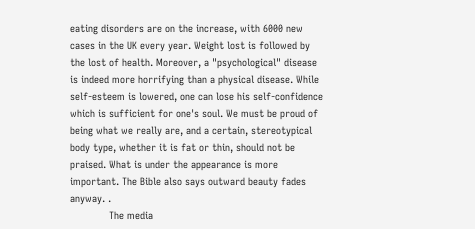eating disorders are on the increase, with 6000 new cases in the UK every year. Weight lost is followed by the lost of health. Moreover, a "psychological" disease is indeed more horrifying than a physical disease. While self-esteem is lowered, one can lose his self-confidence which is sufficient for one's soul. We must be proud of being what we really are, and a certain, stereotypical body type, whether it is fat or thin, should not be praised. What is under the appearance is more important. The Bible also says outward beauty fades anyway. .
             The media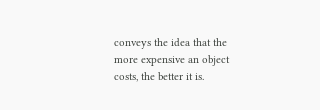conveys the idea that the more expensive an object costs, the better it is.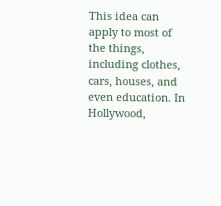This idea can apply to most of the things, including clothes, cars, houses, and even education. In Hollywood,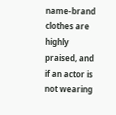name-brand clothes are highly praised, and if an actor is not wearing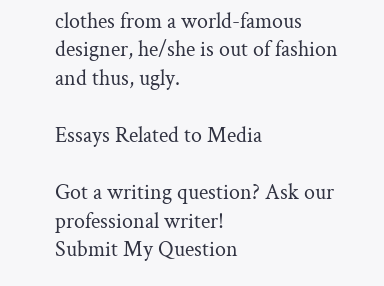clothes from a world-famous designer, he/she is out of fashion and thus, ugly.

Essays Related to Media

Got a writing question? Ask our professional writer!
Submit My Question